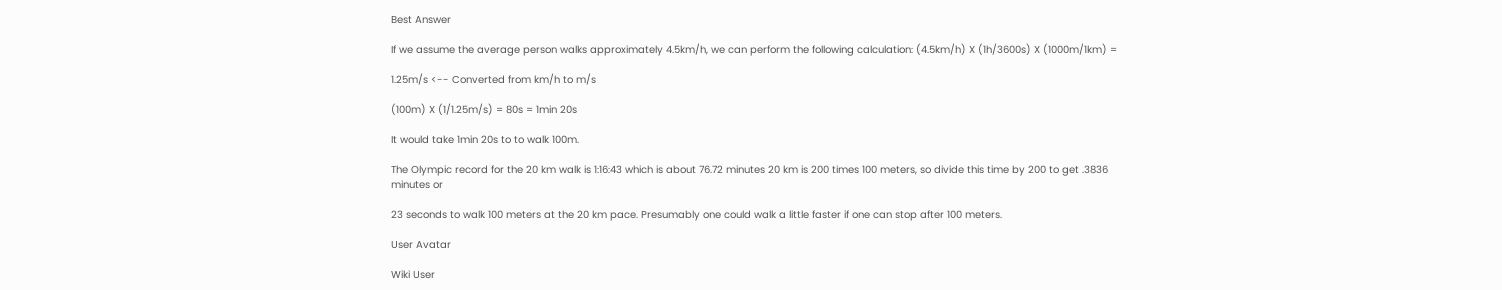Best Answer

If we assume the average person walks approximately 4.5km/h, we can perform the following calculation: (4.5km/h) X (1h/3600s) X (1000m/1km) =

1.25m/s <-- Converted from km/h to m/s

(100m) X (1/1.25m/s) = 80s = 1min 20s

It would take 1min 20s to to walk 100m.

The Olympic record for the 20 km walk is 1:16:43 which is about 76.72 minutes 20 km is 200 times 100 meters, so divide this time by 200 to get .3836 minutes or

23 seconds to walk 100 meters at the 20 km pace. Presumably one could walk a little faster if one can stop after 100 meters.

User Avatar

Wiki User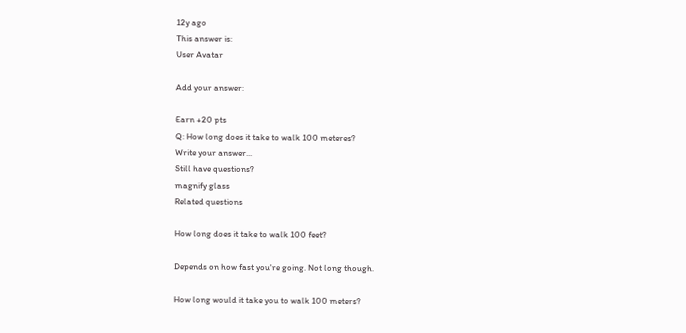12y ago
This answer is:
User Avatar

Add your answer:

Earn +20 pts
Q: How long does it take to walk 100 meteres?
Write your answer...
Still have questions?
magnify glass
Related questions

How long does it take to walk 100 feet?

Depends on how fast you're going. Not long though.

How long would it take you to walk 100 meters?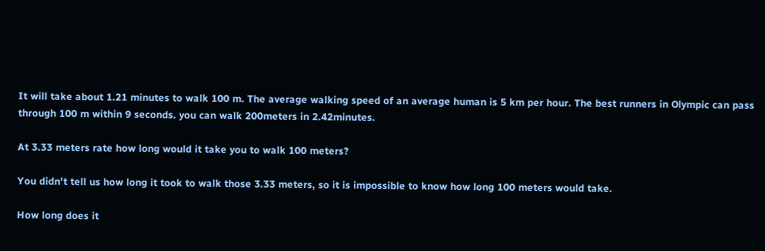It will take about 1.21 minutes to walk 100 m. The average walking speed of an average human is 5 km per hour. The best runners in Olympic can pass through 100 m within 9 seconds. you can walk 200meters in 2.42minutes.

At 3.33 meters rate how long would it take you to walk 100 meters?

You didn't tell us how long it took to walk those 3.33 meters, so it is impossible to know how long 100 meters would take.

How long does it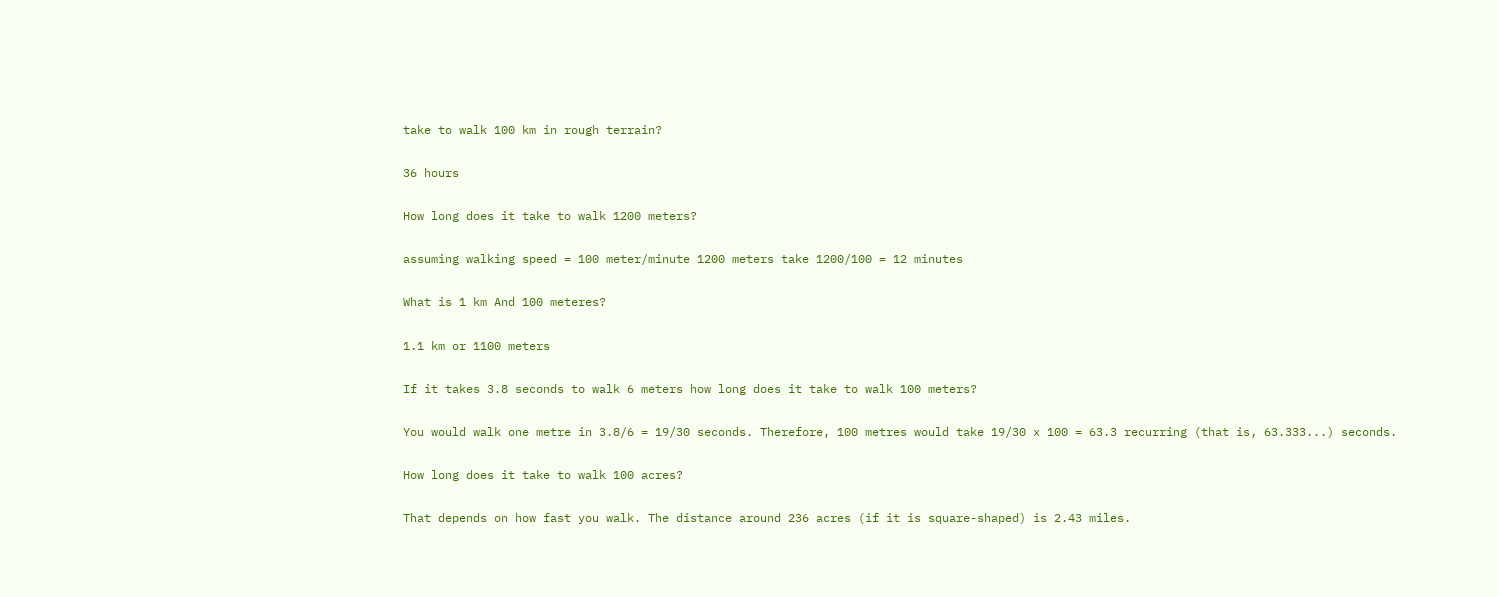take to walk 100 km in rough terrain?

36 hours

How long does it take to walk 1200 meters?

assuming walking speed = 100 meter/minute 1200 meters take 1200/100 = 12 minutes

What is 1 km And 100 meteres?

1.1 km or 1100 meters

If it takes 3.8 seconds to walk 6 meters how long does it take to walk 100 meters?

You would walk one metre in 3.8/6 = 19/30 seconds. Therefore, 100 metres would take 19/30 x 100 = 63.3 recurring (that is, 63.333...) seconds.

How long does it take to walk 100 acres?

That depends on how fast you walk. The distance around 236 acres (if it is square-shaped) is 2.43 miles.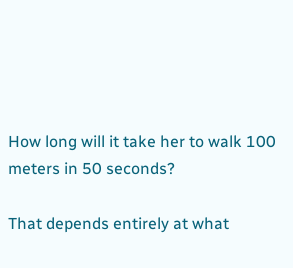How long will it take her to walk 100 meters in 50 seconds?

That depends entirely at what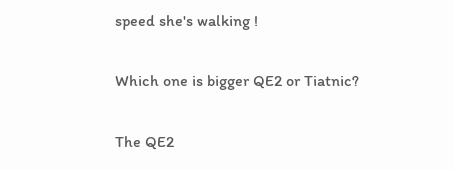speed she's walking !

Which one is bigger QE2 or Tiatnic?

The QE2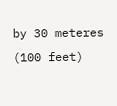by 30 meteres (100 feet)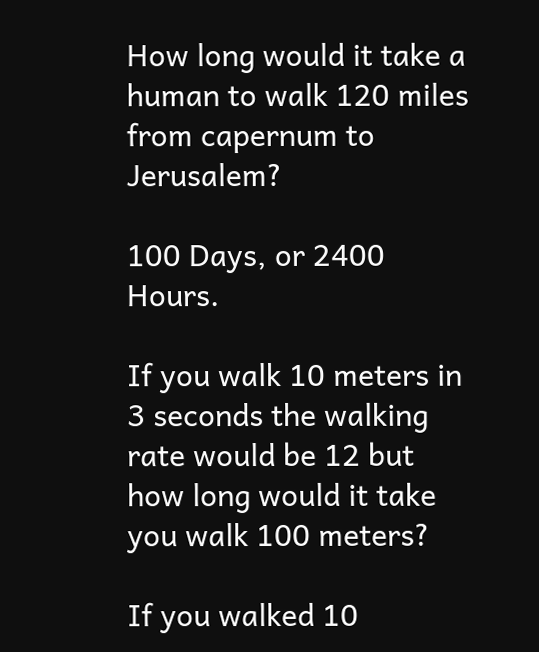How long would it take a human to walk 120 miles from capernum to Jerusalem?

100 Days, or 2400 Hours.

If you walk 10 meters in 3 seconds the walking rate would be 12 but how long would it take you walk 100 meters?

If you walked 10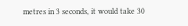metres in 3 seconds, it would take 30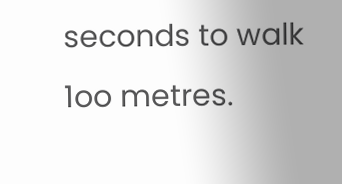seconds to walk 1oo metres.